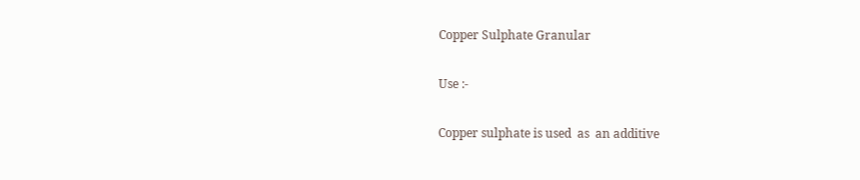Copper Sulphate Granular

Use :-

Copper sulphate is used  as  an additive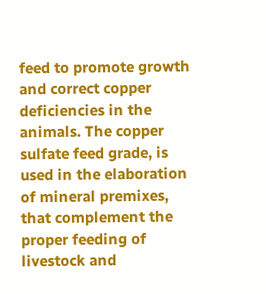feed to promote growth and correct copper deficiencies in the animals. The copper sulfate feed grade, is used in the elaboration of mineral premixes, that complement the proper feeding of livestock and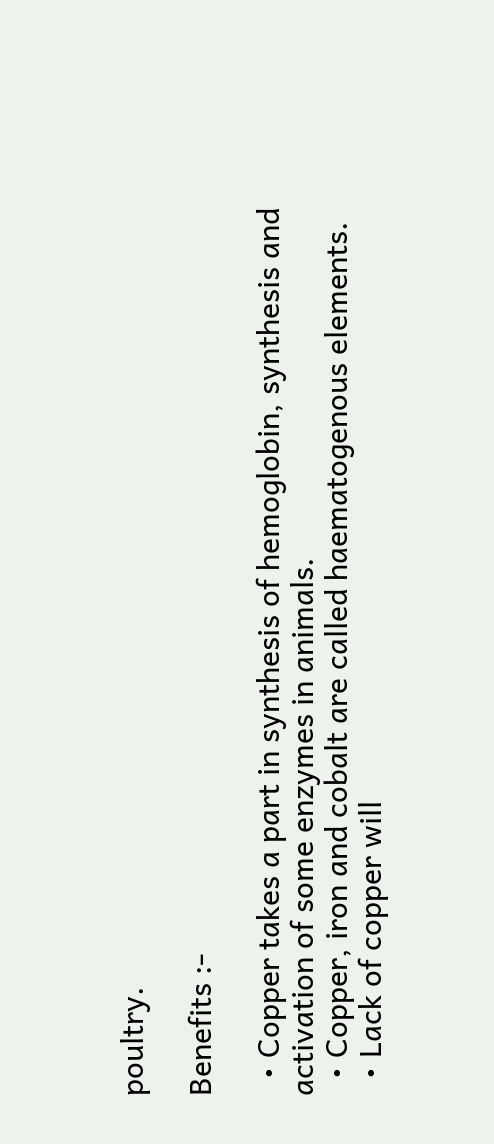poultry.

Benefits :-

  • Copper takes a part in synthesis of hemoglobin, synthesis and activation of some enzymes in animals.
  • Copper, iron and cobalt are called haematogenous elements.
  • Lack of copper will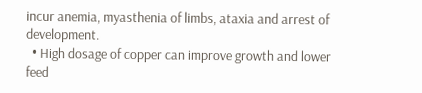incur anemia, myasthenia of limbs, ataxia and arrest of development.
  • High dosage of copper can improve growth and lower feed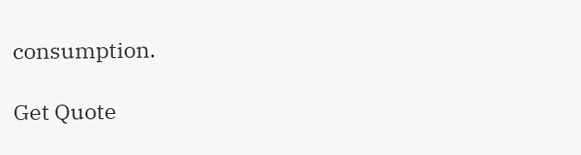consumption.

Get Quote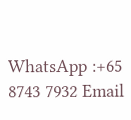WhatsApp :+65 8743 7932 Email